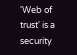'Web of trust' is a security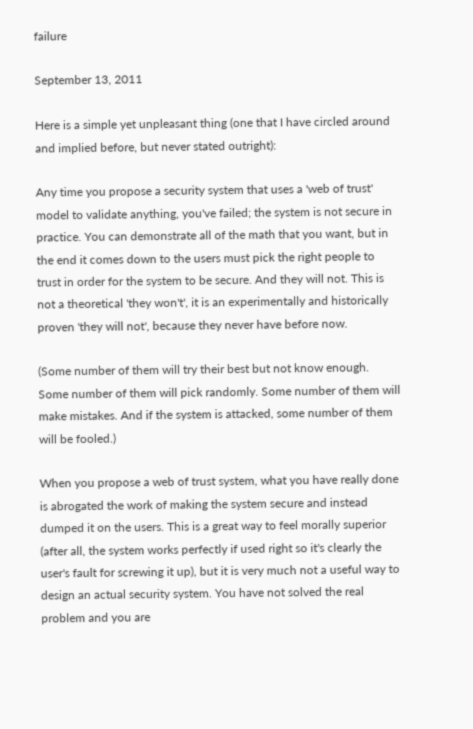failure

September 13, 2011

Here is a simple yet unpleasant thing (one that I have circled around and implied before, but never stated outright):

Any time you propose a security system that uses a 'web of trust' model to validate anything, you've failed; the system is not secure in practice. You can demonstrate all of the math that you want, but in the end it comes down to the users must pick the right people to trust in order for the system to be secure. And they will not. This is not a theoretical 'they won't', it is an experimentally and historically proven 'they will not', because they never have before now.

(Some number of them will try their best but not know enough. Some number of them will pick randomly. Some number of them will make mistakes. And if the system is attacked, some number of them will be fooled.)

When you propose a web of trust system, what you have really done is abrogated the work of making the system secure and instead dumped it on the users. This is a great way to feel morally superior (after all, the system works perfectly if used right so it's clearly the user's fault for screwing it up), but it is very much not a useful way to design an actual security system. You have not solved the real problem and you are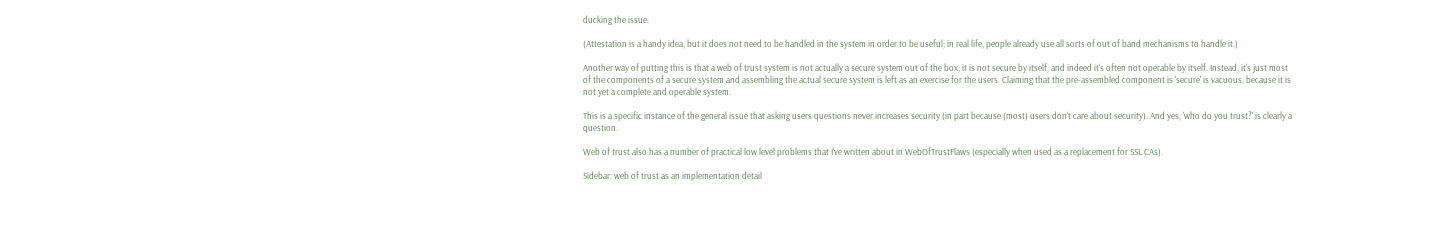ducking the issue.

(Attestation is a handy idea, but it does not need to be handled in the system in order to be useful; in real life, people already use all sorts of out of band mechanisms to handle it.)

Another way of putting this is that a web of trust system is not actually a secure system out of the box; it is not secure by itself, and indeed it's often not operable by itself. Instead, it's just most of the components of a secure system and assembling the actual secure system is left as an exercise for the users. Claiming that the pre-assembled component is 'secure' is vacuous, because it is not yet a complete and operable system.

This is a specific instance of the general issue that asking users questions never increases security (in part because (most) users don't care about security). And yes, 'who do you trust?' is clearly a question.

Web of trust also has a number of practical low level problems that I've written about in WebOfTrustFlaws (especially when used as a replacement for SSL CAs).

Sidebar: web of trust as an implementation detail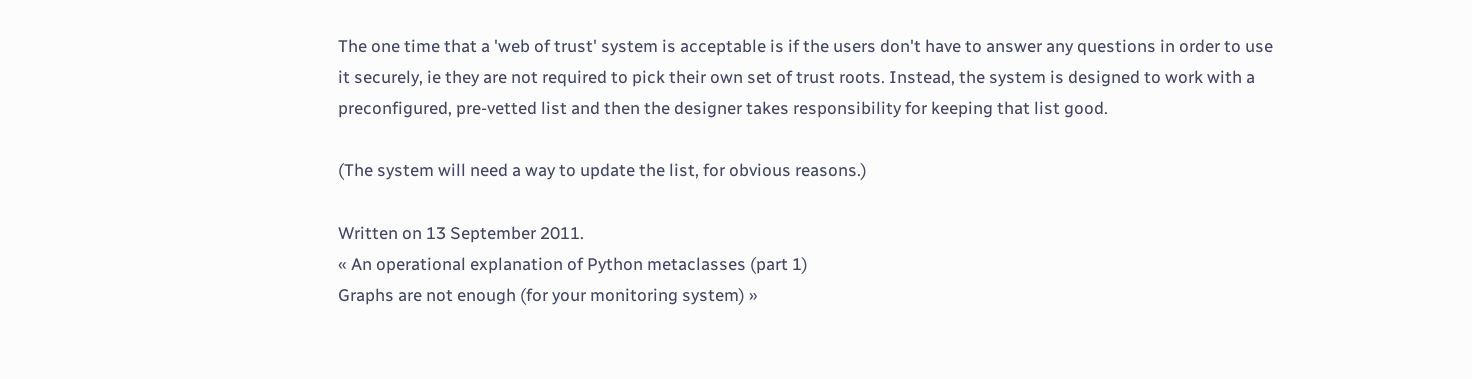The one time that a 'web of trust' system is acceptable is if the users don't have to answer any questions in order to use it securely, ie they are not required to pick their own set of trust roots. Instead, the system is designed to work with a preconfigured, pre-vetted list and then the designer takes responsibility for keeping that list good.

(The system will need a way to update the list, for obvious reasons.)

Written on 13 September 2011.
« An operational explanation of Python metaclasses (part 1)
Graphs are not enough (for your monitoring system) »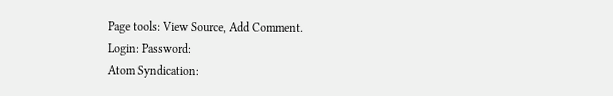Page tools: View Source, Add Comment.
Login: Password:
Atom Syndication: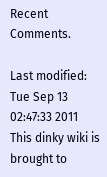Recent Comments.

Last modified: Tue Sep 13 02:47:33 2011
This dinky wiki is brought to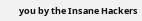you by the Insane Hackers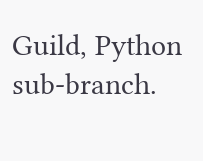Guild, Python sub-branch.